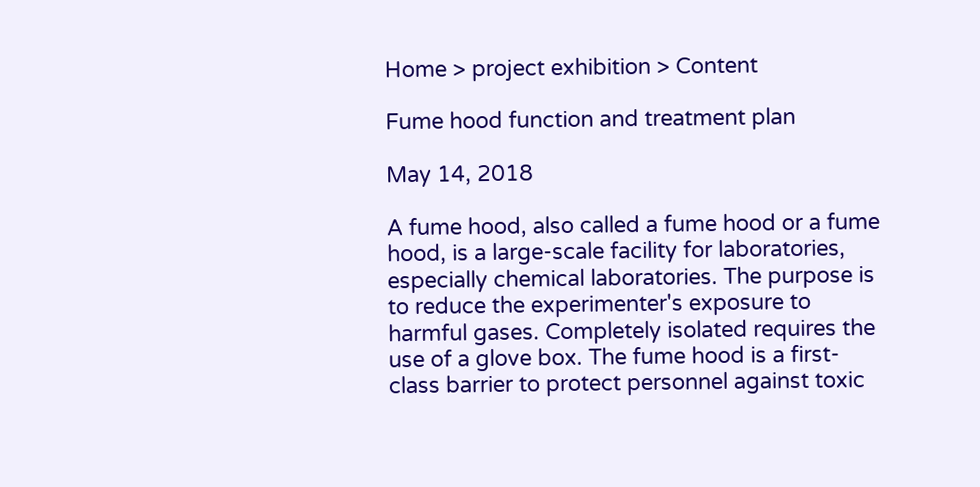Home > project exhibition > Content

Fume hood function and treatment plan

May 14, 2018

A fume hood, also called a fume hood or a fume hood, is a large-scale facility for laboratories, especially chemical laboratories. The purpose is to reduce the experimenter's exposure to harmful gases. Completely isolated requires the use of a glove box. The fume hood is a first-class barrier to protect personnel against toxic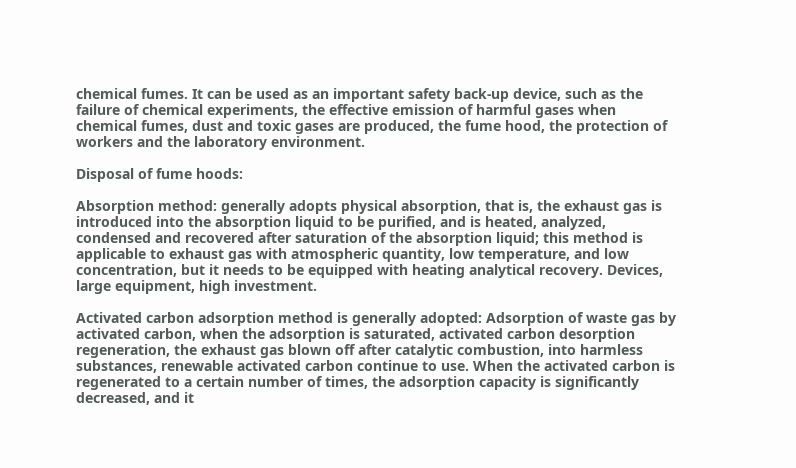chemical fumes. It can be used as an important safety back-up device, such as the failure of chemical experiments, the effective emission of harmful gases when chemical fumes, dust and toxic gases are produced, the fume hood, the protection of workers and the laboratory environment.

Disposal of fume hoods:

Absorption method: generally adopts physical absorption, that is, the exhaust gas is introduced into the absorption liquid to be purified, and is heated, analyzed, condensed and recovered after saturation of the absorption liquid; this method is applicable to exhaust gas with atmospheric quantity, low temperature, and low concentration, but it needs to be equipped with heating analytical recovery. Devices, large equipment, high investment.

Activated carbon adsorption method is generally adopted: Adsorption of waste gas by activated carbon, when the adsorption is saturated, activated carbon desorption regeneration, the exhaust gas blown off after catalytic combustion, into harmless substances, renewable activated carbon continue to use. When the activated carbon is regenerated to a certain number of times, the adsorption capacity is significantly decreased, and it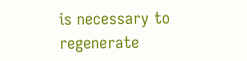is necessary to regenerate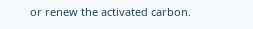or renew the activated carbon.